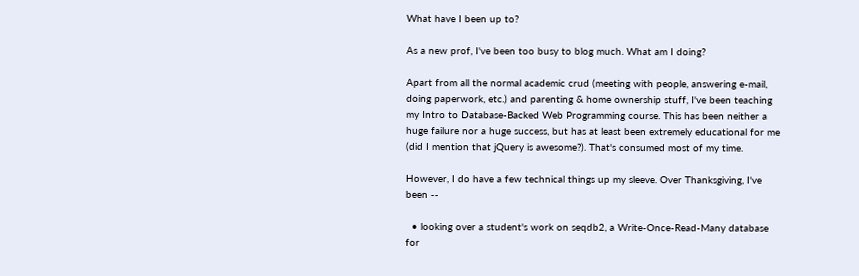What have I been up to?

As a new prof, I've been too busy to blog much. What am I doing?

Apart from all the normal academic crud (meeting with people, answering e-mail, doing paperwork, etc.) and parenting & home ownership stuff, I've been teaching my Intro to Database-Backed Web Programming course. This has been neither a huge failure nor a huge success, but has at least been extremely educational for me (did I mention that jQuery is awesome?). That's consumed most of my time.

However, I do have a few technical things up my sleeve. Over Thanksgiving, I've been --

  • looking over a student's work on seqdb2, a Write-Once-Read-Many database for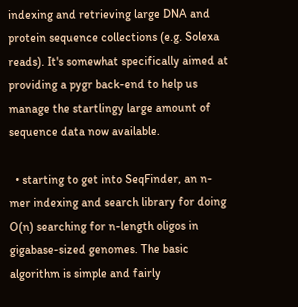indexing and retrieving large DNA and protein sequence collections (e.g. Solexa reads). It's somewhat specifically aimed at providing a pygr back-end to help us manage the startlingy large amount of sequence data now available.

  • starting to get into SeqFinder, an n-mer indexing and search library for doing O(n) searching for n-length oligos in gigabase-sized genomes. The basic algorithm is simple and fairly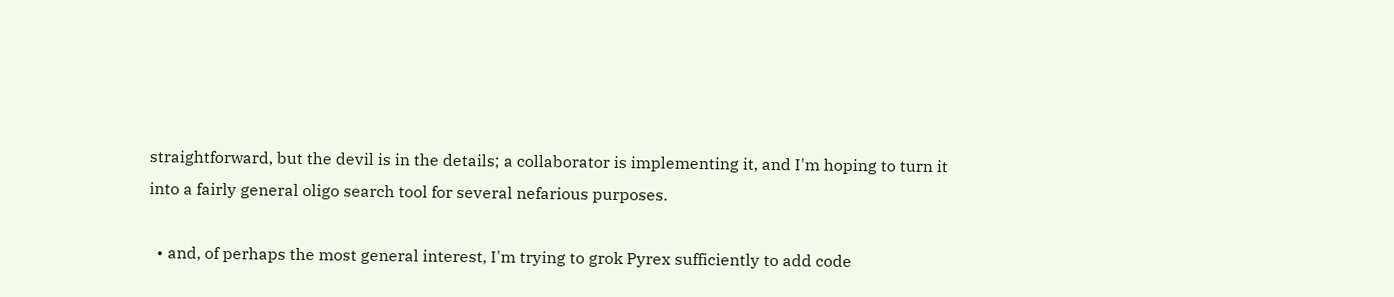straightforward, but the devil is in the details; a collaborator is implementing it, and I'm hoping to turn it into a fairly general oligo search tool for several nefarious purposes.

  • and, of perhaps the most general interest, I'm trying to grok Pyrex sufficiently to add code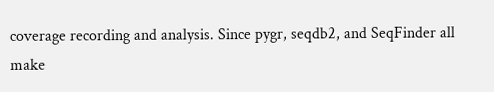coverage recording and analysis. Since pygr, seqdb2, and SeqFinder all make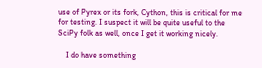use of Pyrex or its fork, Cython, this is critical for me for testing. I suspect it will be quite useful to the SciPy folk as well, once I get it working nicely.

    I do have something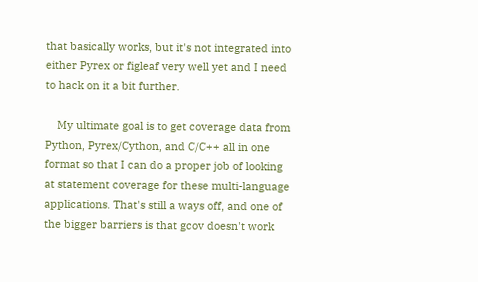that basically works, but it's not integrated into either Pyrex or figleaf very well yet and I need to hack on it a bit further.

    My ultimate goal is to get coverage data from Python, Pyrex/Cython, and C/C++ all in one format so that I can do a proper job of looking at statement coverage for these multi-language applications. That's still a ways off, and one of the bigger barriers is that gcov doesn't work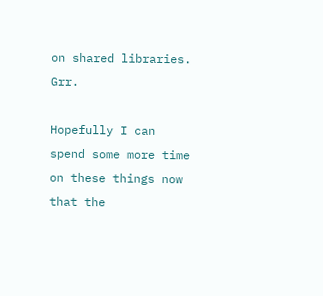on shared libraries. Grr.

Hopefully I can spend some more time on these things now that the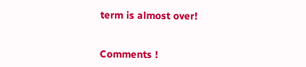term is almost over!


Comments !